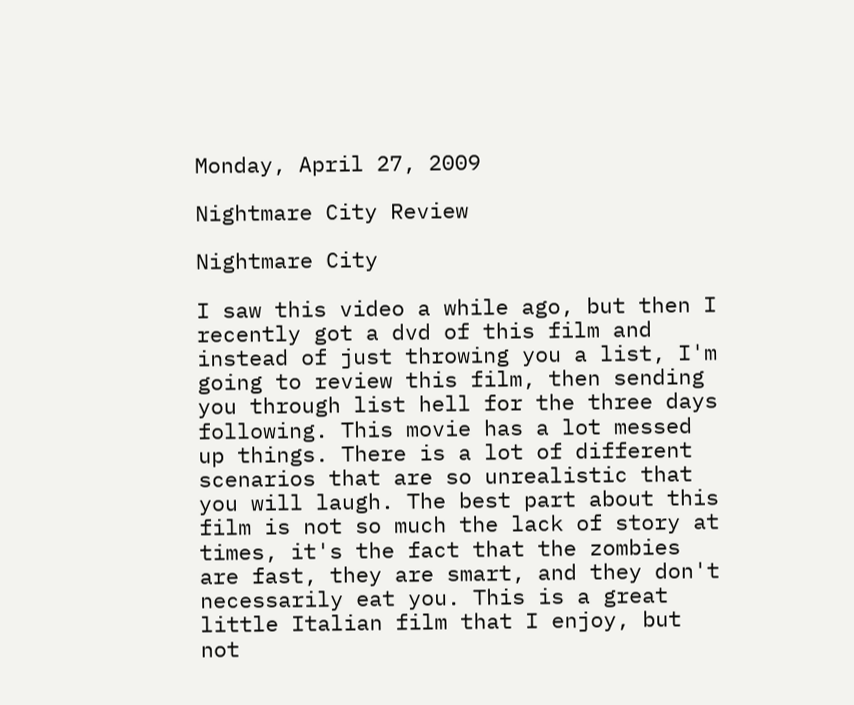Monday, April 27, 2009

Nightmare City Review

Nightmare City

I saw this video a while ago, but then I recently got a dvd of this film and instead of just throwing you a list, I'm going to review this film, then sending you through list hell for the three days following. This movie has a lot messed up things. There is a lot of different scenarios that are so unrealistic that you will laugh. The best part about this film is not so much the lack of story at times, it's the fact that the zombies are fast, they are smart, and they don't necessarily eat you. This is a great little Italian film that I enjoy, but not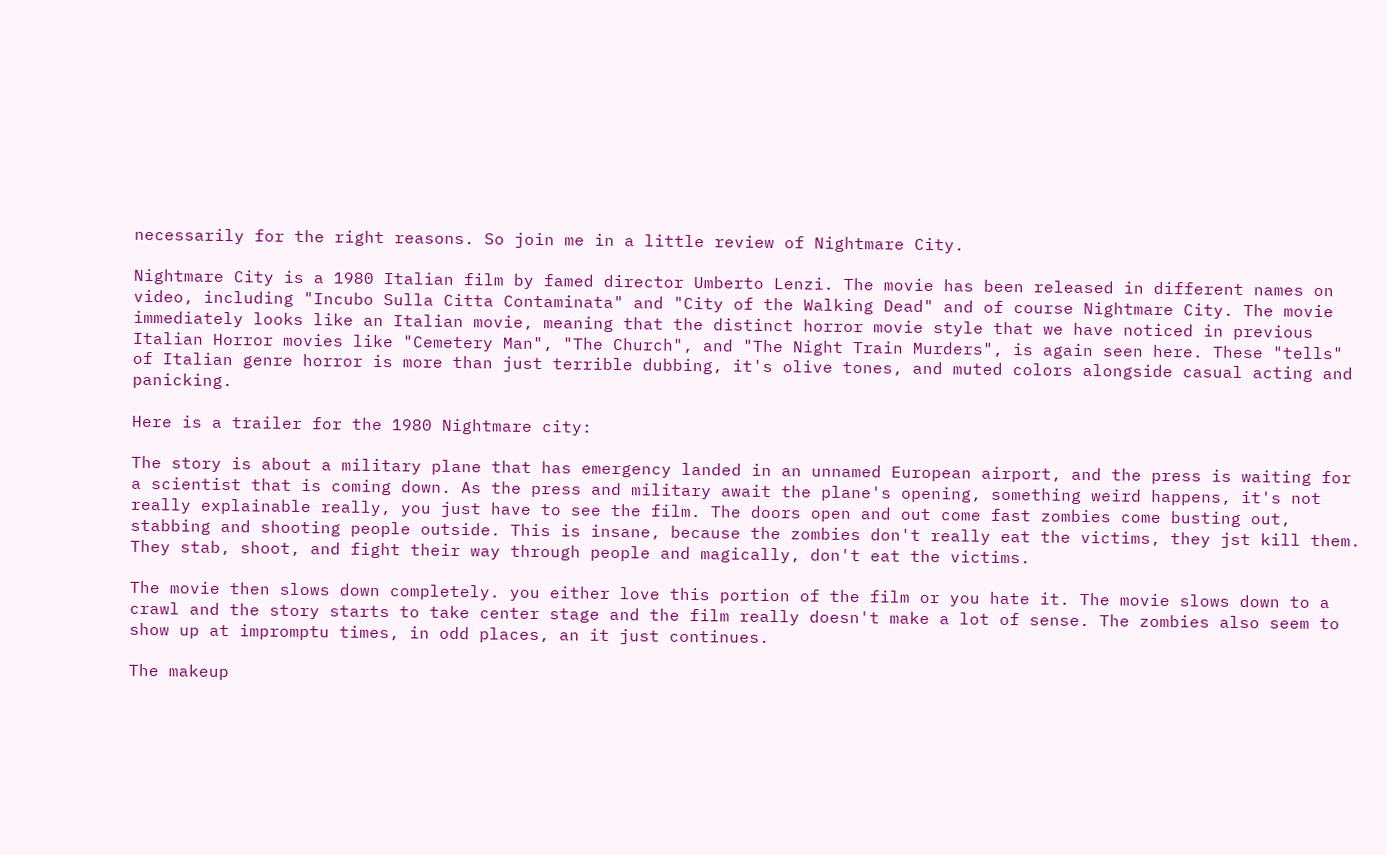necessarily for the right reasons. So join me in a little review of Nightmare City.

Nightmare City is a 1980 Italian film by famed director Umberto Lenzi. The movie has been released in different names on video, including "Incubo Sulla Citta Contaminata" and "City of the Walking Dead" and of course Nightmare City. The movie immediately looks like an Italian movie, meaning that the distinct horror movie style that we have noticed in previous Italian Horror movies like "Cemetery Man", "The Church", and "The Night Train Murders", is again seen here. These "tells" of Italian genre horror is more than just terrible dubbing, it's olive tones, and muted colors alongside casual acting and panicking.

Here is a trailer for the 1980 Nightmare city:

The story is about a military plane that has emergency landed in an unnamed European airport, and the press is waiting for a scientist that is coming down. As the press and military await the plane's opening, something weird happens, it's not really explainable really, you just have to see the film. The doors open and out come fast zombies come busting out, stabbing and shooting people outside. This is insane, because the zombies don't really eat the victims, they jst kill them. They stab, shoot, and fight their way through people and magically, don't eat the victims.

The movie then slows down completely. you either love this portion of the film or you hate it. The movie slows down to a crawl and the story starts to take center stage and the film really doesn't make a lot of sense. The zombies also seem to show up at impromptu times, in odd places, an it just continues.

The makeup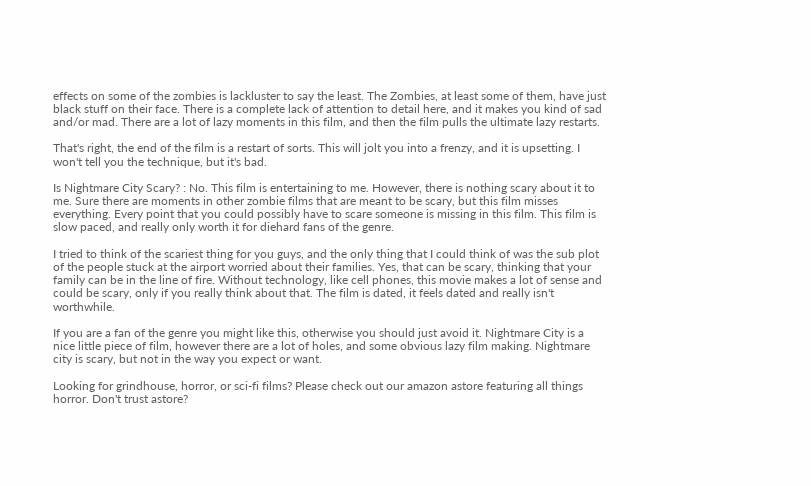effects on some of the zombies is lackluster to say the least. The Zombies, at least some of them, have just black stuff on their face. There is a complete lack of attention to detail here, and it makes you kind of sad and/or mad. There are a lot of lazy moments in this film, and then the film pulls the ultimate lazy restarts.

That's right, the end of the film is a restart of sorts. This will jolt you into a frenzy, and it is upsetting. I won't tell you the technique, but it's bad.

Is Nightmare City Scary? : No. This film is entertaining to me. However, there is nothing scary about it to me. Sure there are moments in other zombie films that are meant to be scary, but this film misses everything. Every point that you could possibly have to scare someone is missing in this film. This film is slow paced, and really only worth it for diehard fans of the genre.

I tried to think of the scariest thing for you guys, and the only thing that I could think of was the sub plot of the people stuck at the airport worried about their families. Yes, that can be scary, thinking that your family can be in the line of fire. Without technology, like cell phones, this movie makes a lot of sense and could be scary, only if you really think about that. The film is dated, it feels dated and really isn't worthwhile.

If you are a fan of the genre you might like this, otherwise you should just avoid it. Nightmare City is a nice little piece of film, however there are a lot of holes, and some obvious lazy film making. Nightmare city is scary, but not in the way you expect or want.

Looking for grindhouse, horror, or sci-fi films? Please check out our amazon astore featuring all things horror. Don't trust astore?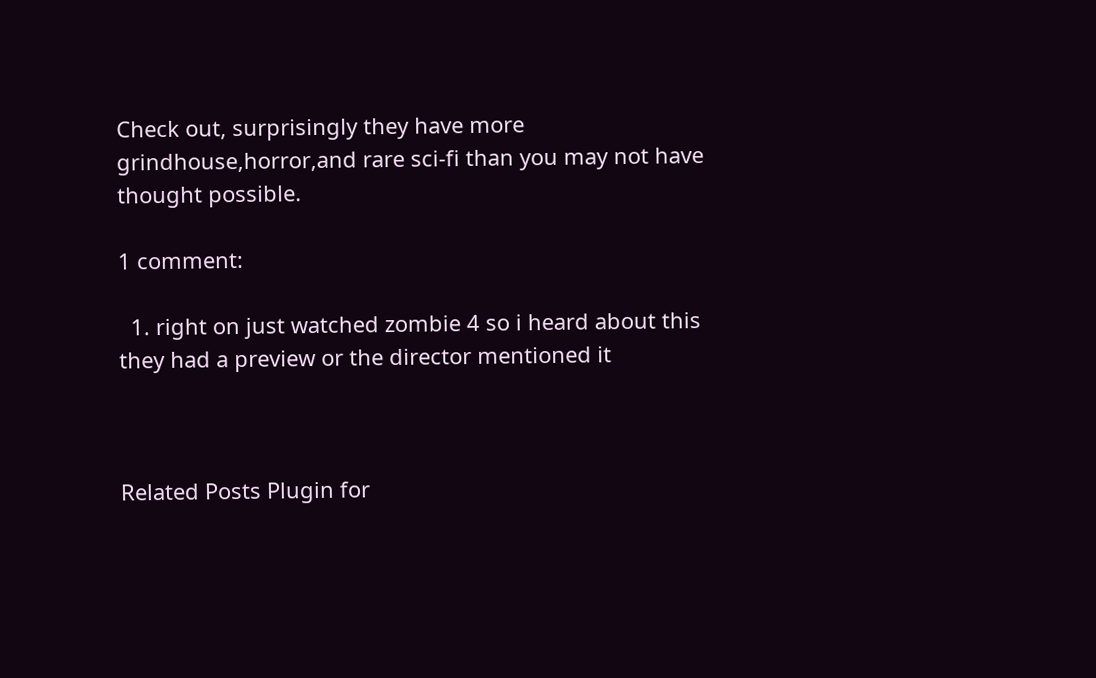Check out, surprisingly they have more grindhouse,horror,and rare sci-fi than you may not have thought possible.

1 comment:

  1. right on just watched zombie 4 so i heard about this they had a preview or the director mentioned it



Related Posts Plugin for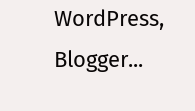WordPress, Blogger...